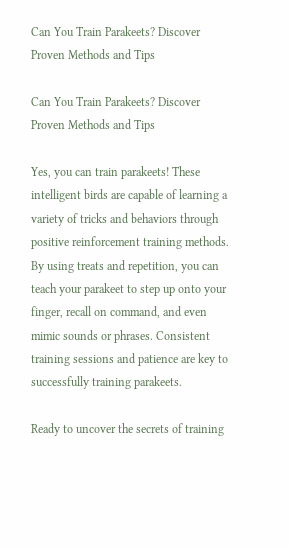Can You Train Parakeets? Discover Proven Methods and Tips

Can You Train Parakeets? Discover Proven Methods and Tips

Yes, you can train parakeets! These intelligent birds are capable of learning a variety of tricks and behaviors through positive reinforcement training methods. By using treats and repetition, you can teach your parakeet to step up onto your finger, recall on command, and even mimic sounds or phrases. Consistent training sessions and patience are key to successfully training parakeets.

Ready to uncover the secrets of training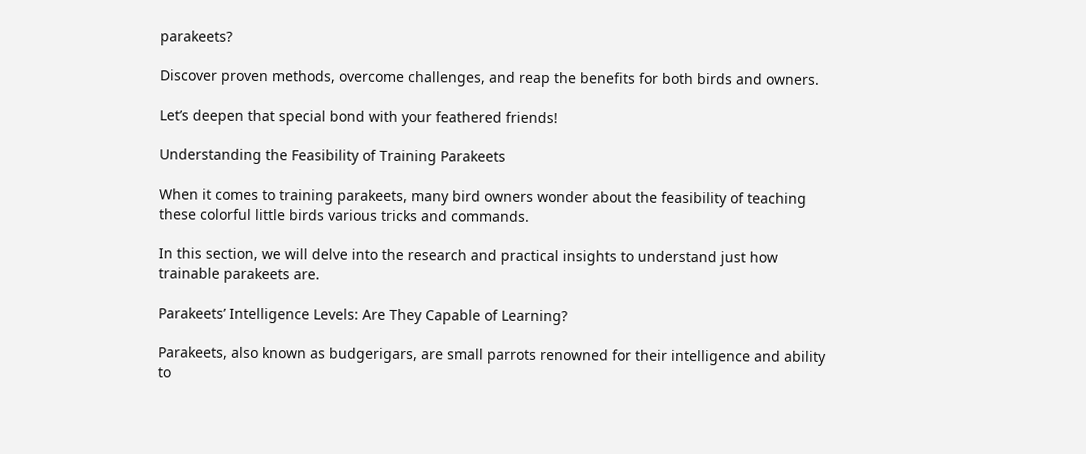parakeets?

Discover proven methods, overcome challenges, and reap the benefits for both birds and owners.

Let’s deepen that special bond with your feathered friends!

Understanding the Feasibility of Training Parakeets

When it comes to training parakeets, many bird owners wonder about the feasibility of teaching these colorful little birds various tricks and commands.

In this section, we will delve into the research and practical insights to understand just how trainable parakeets are.

Parakeets’ Intelligence Levels: Are They Capable of Learning?

Parakeets, also known as budgerigars, are small parrots renowned for their intelligence and ability to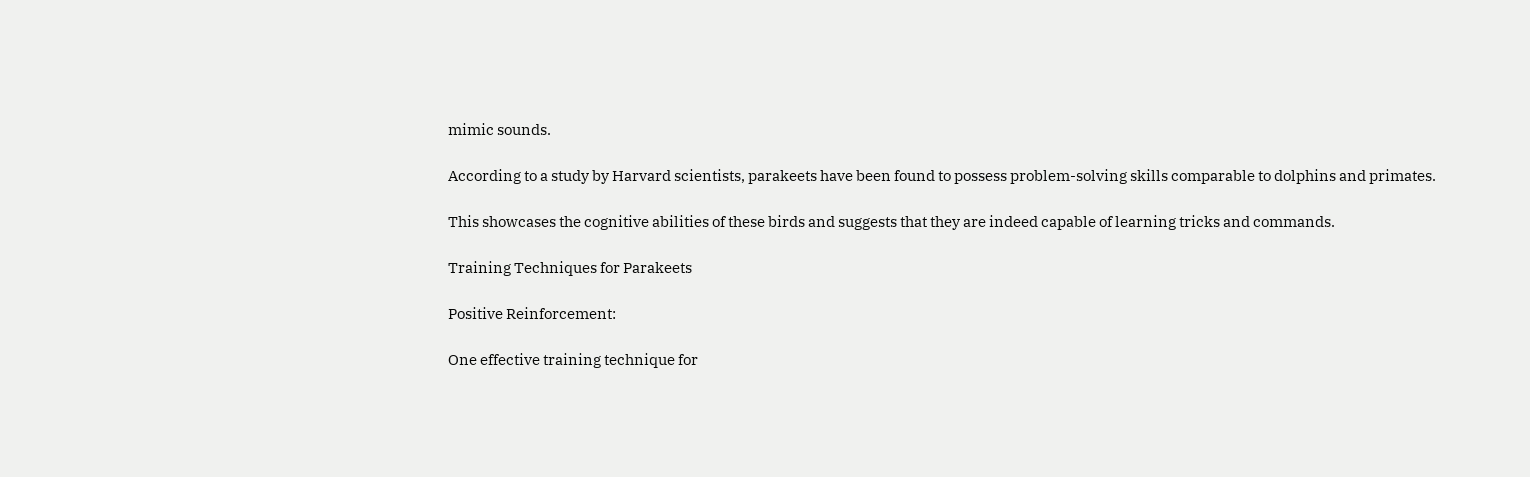mimic sounds.

According to a study by Harvard scientists, parakeets have been found to possess problem-solving skills comparable to dolphins and primates.

This showcases the cognitive abilities of these birds and suggests that they are indeed capable of learning tricks and commands.

Training Techniques for Parakeets

Positive Reinforcement:

One effective training technique for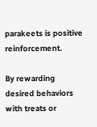parakeets is positive reinforcement.

By rewarding desired behaviors with treats or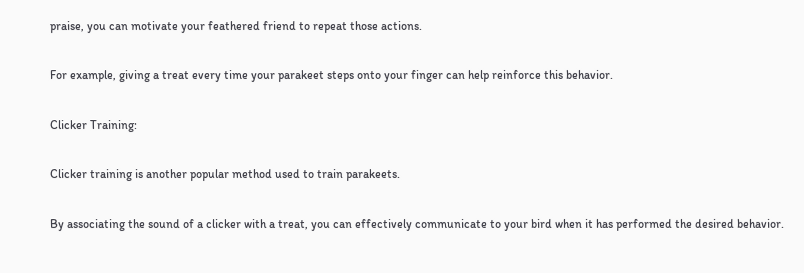praise, you can motivate your feathered friend to repeat those actions.

For example, giving a treat every time your parakeet steps onto your finger can help reinforce this behavior.

Clicker Training:

Clicker training is another popular method used to train parakeets.

By associating the sound of a clicker with a treat, you can effectively communicate to your bird when it has performed the desired behavior.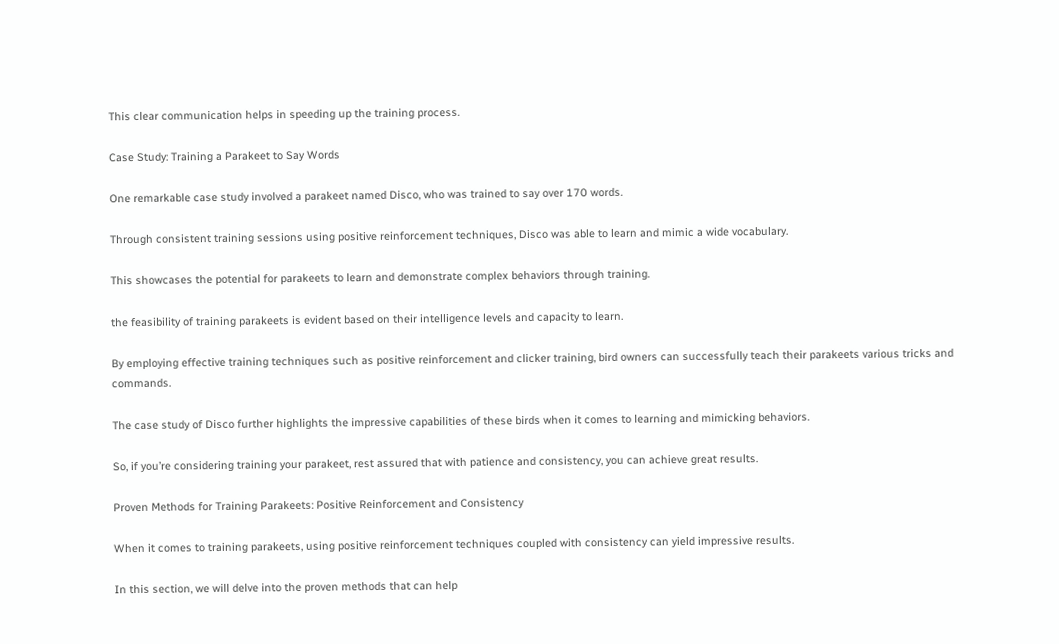This clear communication helps in speeding up the training process.

Case Study: Training a Parakeet to Say Words

One remarkable case study involved a parakeet named Disco, who was trained to say over 170 words.

Through consistent training sessions using positive reinforcement techniques, Disco was able to learn and mimic a wide vocabulary.

This showcases the potential for parakeets to learn and demonstrate complex behaviors through training.

the feasibility of training parakeets is evident based on their intelligence levels and capacity to learn.

By employing effective training techniques such as positive reinforcement and clicker training, bird owners can successfully teach their parakeets various tricks and commands.

The case study of Disco further highlights the impressive capabilities of these birds when it comes to learning and mimicking behaviors.

So, if you’re considering training your parakeet, rest assured that with patience and consistency, you can achieve great results.

Proven Methods for Training Parakeets: Positive Reinforcement and Consistency

When it comes to training parakeets, using positive reinforcement techniques coupled with consistency can yield impressive results.

In this section, we will delve into the proven methods that can help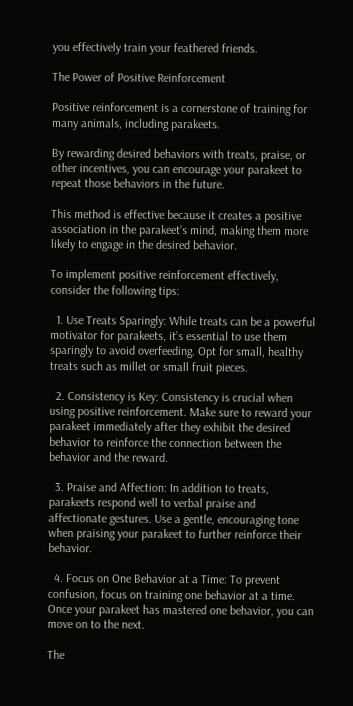you effectively train your feathered friends.

The Power of Positive Reinforcement

Positive reinforcement is a cornerstone of training for many animals, including parakeets.

By rewarding desired behaviors with treats, praise, or other incentives, you can encourage your parakeet to repeat those behaviors in the future.

This method is effective because it creates a positive association in the parakeet’s mind, making them more likely to engage in the desired behavior.

To implement positive reinforcement effectively, consider the following tips:

  1. Use Treats Sparingly: While treats can be a powerful motivator for parakeets, it’s essential to use them sparingly to avoid overfeeding. Opt for small, healthy treats such as millet or small fruit pieces.

  2. Consistency is Key: Consistency is crucial when using positive reinforcement. Make sure to reward your parakeet immediately after they exhibit the desired behavior to reinforce the connection between the behavior and the reward.

  3. Praise and Affection: In addition to treats, parakeets respond well to verbal praise and affectionate gestures. Use a gentle, encouraging tone when praising your parakeet to further reinforce their behavior.

  4. Focus on One Behavior at a Time: To prevent confusion, focus on training one behavior at a time. Once your parakeet has mastered one behavior, you can move on to the next.

The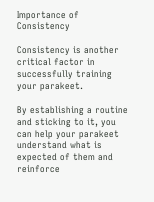Importance of Consistency

Consistency is another critical factor in successfully training your parakeet.

By establishing a routine and sticking to it, you can help your parakeet understand what is expected of them and reinforce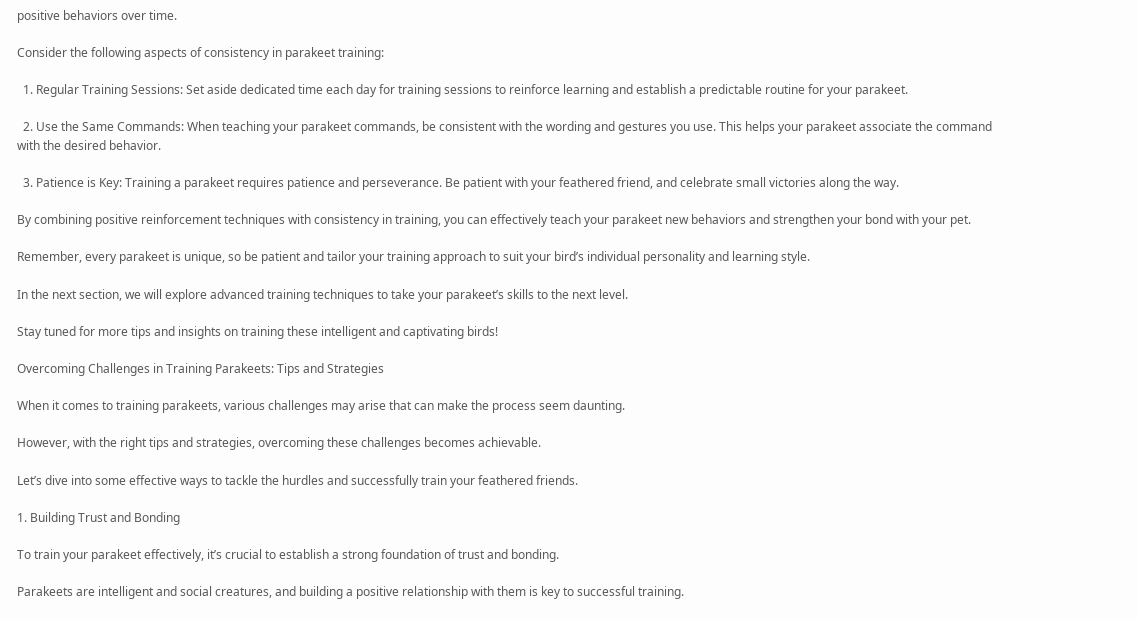positive behaviors over time.

Consider the following aspects of consistency in parakeet training:

  1. Regular Training Sessions: Set aside dedicated time each day for training sessions to reinforce learning and establish a predictable routine for your parakeet.

  2. Use the Same Commands: When teaching your parakeet commands, be consistent with the wording and gestures you use. This helps your parakeet associate the command with the desired behavior.

  3. Patience is Key: Training a parakeet requires patience and perseverance. Be patient with your feathered friend, and celebrate small victories along the way.

By combining positive reinforcement techniques with consistency in training, you can effectively teach your parakeet new behaviors and strengthen your bond with your pet.

Remember, every parakeet is unique, so be patient and tailor your training approach to suit your bird’s individual personality and learning style.

In the next section, we will explore advanced training techniques to take your parakeet’s skills to the next level.

Stay tuned for more tips and insights on training these intelligent and captivating birds!

Overcoming Challenges in Training Parakeets: Tips and Strategies

When it comes to training parakeets, various challenges may arise that can make the process seem daunting.

However, with the right tips and strategies, overcoming these challenges becomes achievable.

Let’s dive into some effective ways to tackle the hurdles and successfully train your feathered friends.

1. Building Trust and Bonding

To train your parakeet effectively, it’s crucial to establish a strong foundation of trust and bonding.

Parakeets are intelligent and social creatures, and building a positive relationship with them is key to successful training.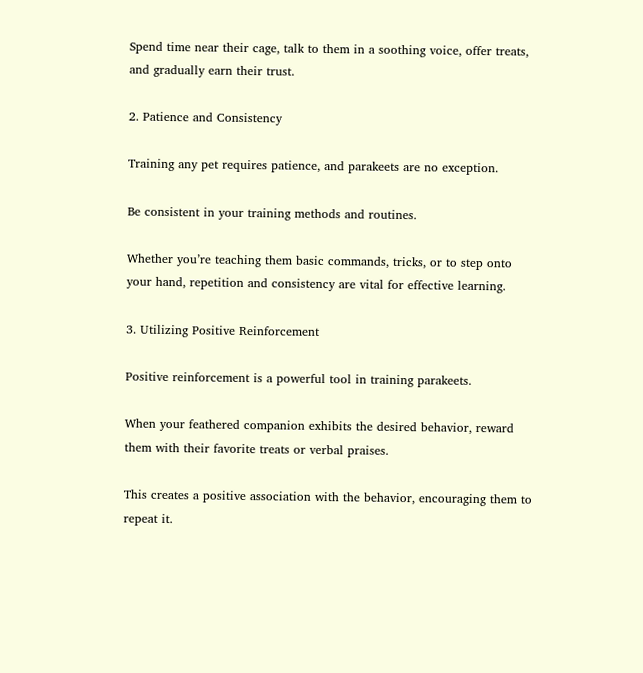Spend time near their cage, talk to them in a soothing voice, offer treats, and gradually earn their trust.

2. Patience and Consistency

Training any pet requires patience, and parakeets are no exception.

Be consistent in your training methods and routines.

Whether you’re teaching them basic commands, tricks, or to step onto your hand, repetition and consistency are vital for effective learning.

3. Utilizing Positive Reinforcement

Positive reinforcement is a powerful tool in training parakeets.

When your feathered companion exhibits the desired behavior, reward them with their favorite treats or verbal praises.

This creates a positive association with the behavior, encouraging them to repeat it.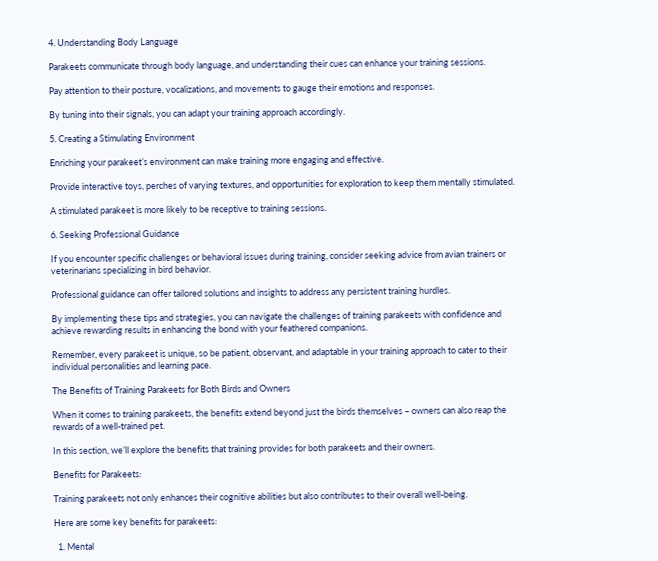4. Understanding Body Language

Parakeets communicate through body language, and understanding their cues can enhance your training sessions.

Pay attention to their posture, vocalizations, and movements to gauge their emotions and responses.

By tuning into their signals, you can adapt your training approach accordingly.

5. Creating a Stimulating Environment

Enriching your parakeet’s environment can make training more engaging and effective.

Provide interactive toys, perches of varying textures, and opportunities for exploration to keep them mentally stimulated.

A stimulated parakeet is more likely to be receptive to training sessions.

6. Seeking Professional Guidance

If you encounter specific challenges or behavioral issues during training, consider seeking advice from avian trainers or veterinarians specializing in bird behavior.

Professional guidance can offer tailored solutions and insights to address any persistent training hurdles.

By implementing these tips and strategies, you can navigate the challenges of training parakeets with confidence and achieve rewarding results in enhancing the bond with your feathered companions.

Remember, every parakeet is unique, so be patient, observant, and adaptable in your training approach to cater to their individual personalities and learning pace.

The Benefits of Training Parakeets for Both Birds and Owners

When it comes to training parakeets, the benefits extend beyond just the birds themselves – owners can also reap the rewards of a well-trained pet.

In this section, we’ll explore the benefits that training provides for both parakeets and their owners.

Benefits for Parakeets:

Training parakeets not only enhances their cognitive abilities but also contributes to their overall well-being.

Here are some key benefits for parakeets:

  1. Mental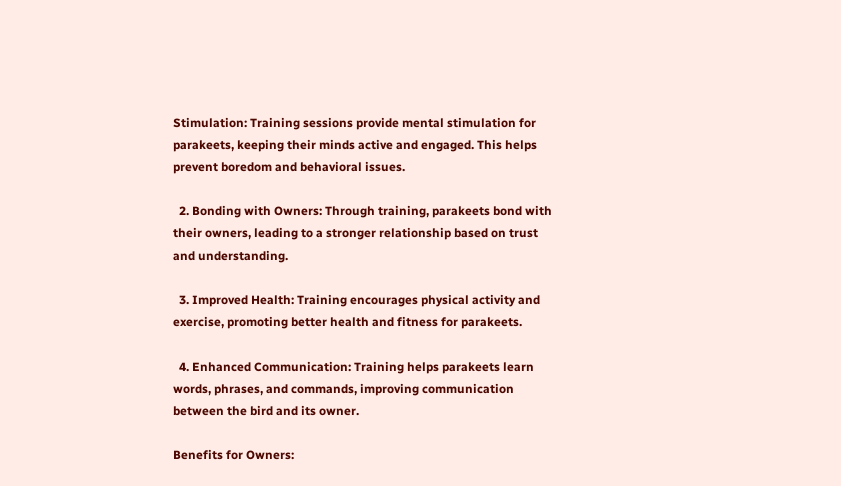Stimulation: Training sessions provide mental stimulation for parakeets, keeping their minds active and engaged. This helps prevent boredom and behavioral issues.

  2. Bonding with Owners: Through training, parakeets bond with their owners, leading to a stronger relationship based on trust and understanding.

  3. Improved Health: Training encourages physical activity and exercise, promoting better health and fitness for parakeets.

  4. Enhanced Communication: Training helps parakeets learn words, phrases, and commands, improving communication between the bird and its owner.

Benefits for Owners: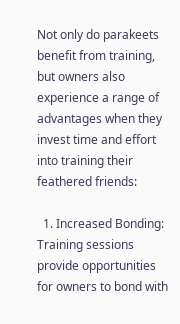Not only do parakeets benefit from training, but owners also experience a range of advantages when they invest time and effort into training their feathered friends:

  1. Increased Bonding: Training sessions provide opportunities for owners to bond with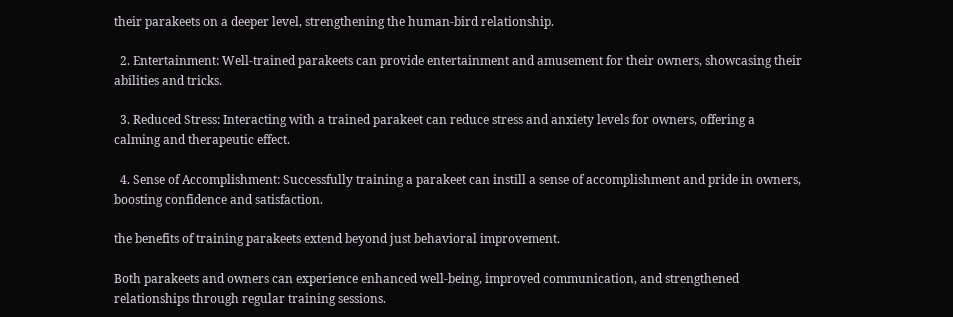their parakeets on a deeper level, strengthening the human-bird relationship.

  2. Entertainment: Well-trained parakeets can provide entertainment and amusement for their owners, showcasing their abilities and tricks.

  3. Reduced Stress: Interacting with a trained parakeet can reduce stress and anxiety levels for owners, offering a calming and therapeutic effect.

  4. Sense of Accomplishment: Successfully training a parakeet can instill a sense of accomplishment and pride in owners, boosting confidence and satisfaction.

the benefits of training parakeets extend beyond just behavioral improvement.

Both parakeets and owners can experience enhanced well-being, improved communication, and strengthened relationships through regular training sessions.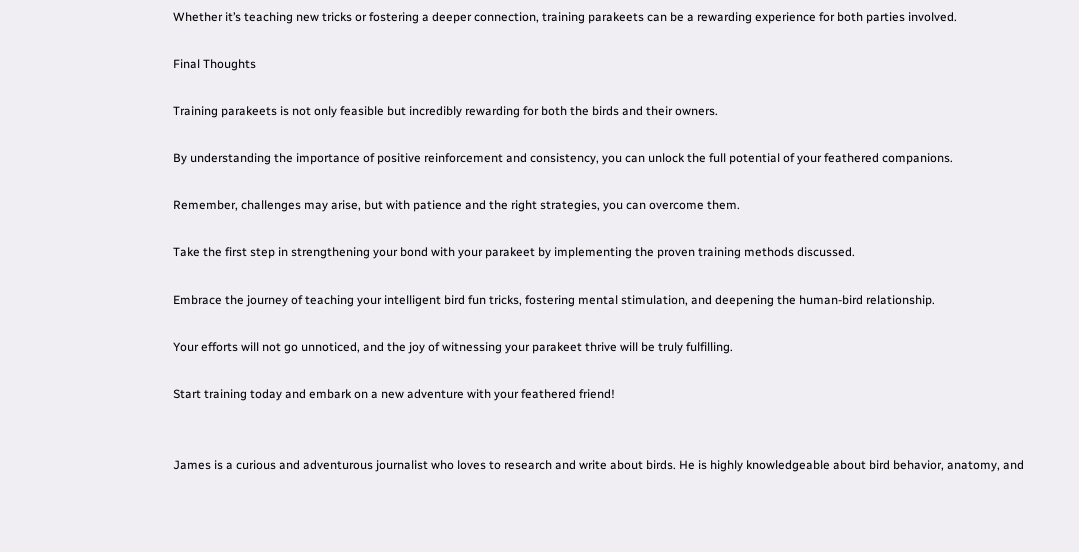Whether it’s teaching new tricks or fostering a deeper connection, training parakeets can be a rewarding experience for both parties involved.

Final Thoughts

Training parakeets is not only feasible but incredibly rewarding for both the birds and their owners.

By understanding the importance of positive reinforcement and consistency, you can unlock the full potential of your feathered companions.

Remember, challenges may arise, but with patience and the right strategies, you can overcome them.

Take the first step in strengthening your bond with your parakeet by implementing the proven training methods discussed.

Embrace the journey of teaching your intelligent bird fun tricks, fostering mental stimulation, and deepening the human-bird relationship.

Your efforts will not go unnoticed, and the joy of witnessing your parakeet thrive will be truly fulfilling.

Start training today and embark on a new adventure with your feathered friend!


James is a curious and adventurous journalist who loves to research and write about birds. He is highly knowledgeable about bird behavior, anatomy, and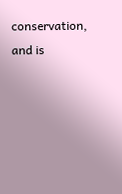conservation, and is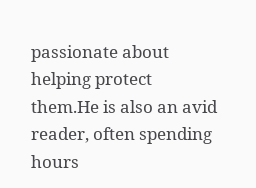passionate about helping protect them.He is also an avid reader, often spending hours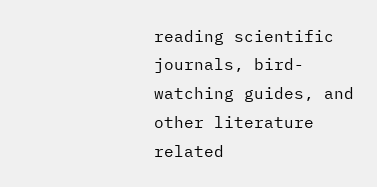reading scientific journals, bird-watching guides, and other literature related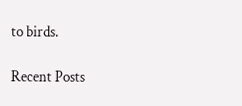to birds.

Recent Posts